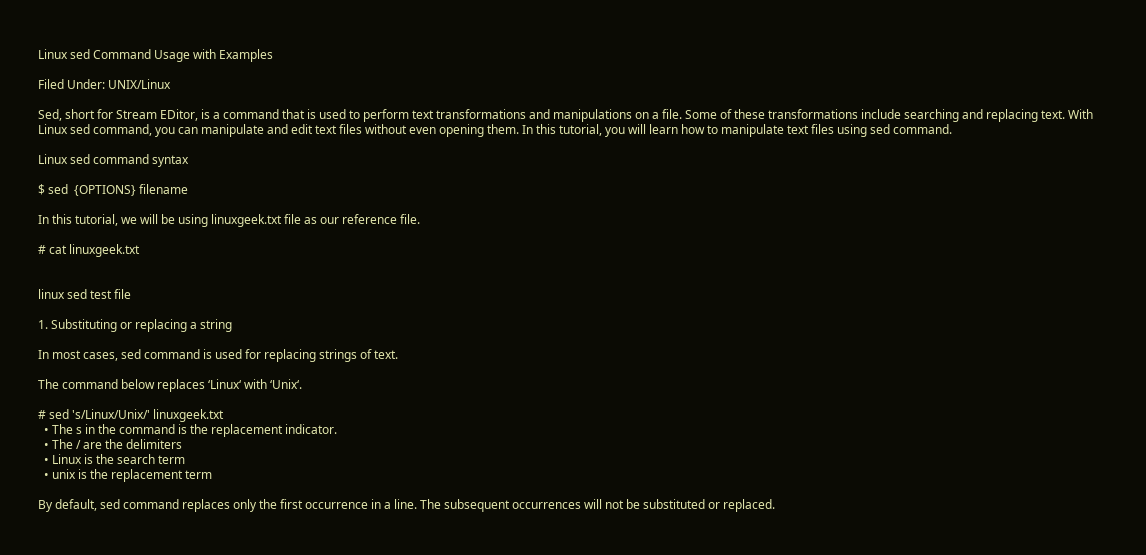Linux sed Command Usage with Examples

Filed Under: UNIX/Linux

Sed, short for Stream EDitor, is a command that is used to perform text transformations and manipulations on a file. Some of these transformations include searching and replacing text. With Linux sed command, you can manipulate and edit text files without even opening them. In this tutorial, you will learn how to manipulate text files using sed command.

Linux sed command syntax

$ sed  {OPTIONS} filename

In this tutorial, we will be using linuxgeek.txt file as our reference file.

# cat linuxgeek.txt


linux sed test file

1. Substituting or replacing a string

In most cases, sed command is used for replacing strings of text.

The command below replaces ‘Linux‘ with ‘Unix‘.

# sed 's/Linux/Unix/' linuxgeek.txt
  • The s in the command is the replacement indicator.
  • The / are the delimiters
  • Linux is the search term
  • unix is the replacement term

By default, sed command replaces only the first occurrence in a line. The subsequent occurrences will not be substituted or replaced.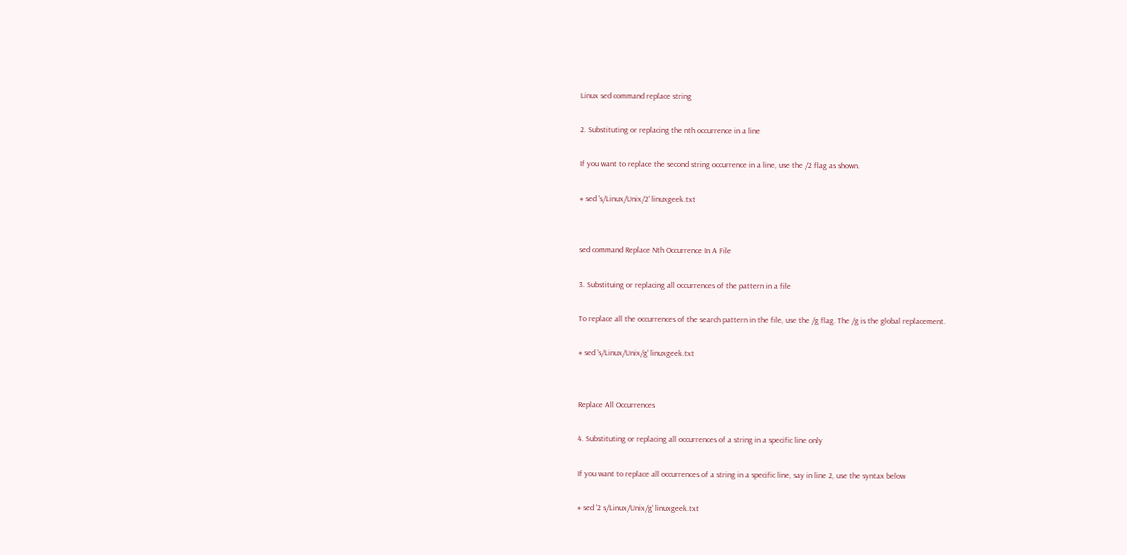Linux sed command replace string

2. Substituting or replacing the nth occurrence in a line

If you want to replace the second string occurrence in a line, use the /2 flag as shown.

# sed 's/Linux/Unix/2' linuxgeek.txt


sed command Replace Nth Occurrence In A File

3. Substituing or replacing all occurrences of the pattern in a file

To replace all the occurrences of the search pattern in the file, use the /g flag. The /g is the global replacement.

# sed 's/Linux/Unix/g' linuxgeek.txt


Replace All Occurrences

4. Substituting or replacing all occurrences of a string in a specific line only

If you want to replace all occurrences of a string in a specific line, say in line 2, use the syntax below

# sed '2 s/Linux/Unix/g' linuxgeek.txt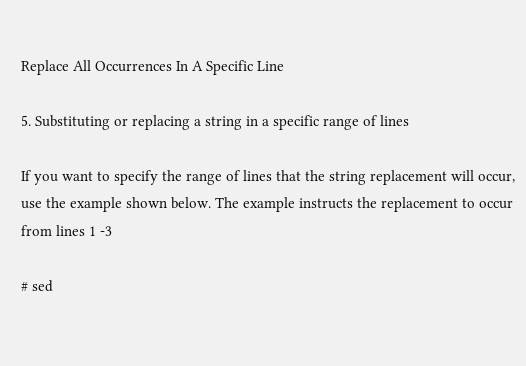Replace All Occurrences In A Specific Line

5. Substituting or replacing a string in a specific range of lines

If you want to specify the range of lines that the string replacement will occur, use the example shown below. The example instructs the replacement to occur from lines 1 -3

# sed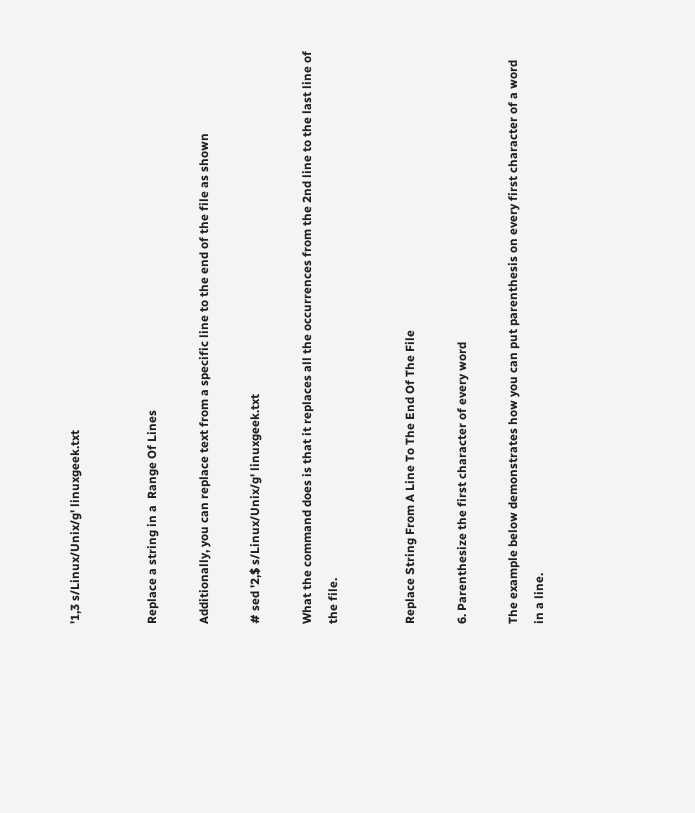'1,3 s/Linux/Unix/g' linuxgeek.txt


Replace a string in a  Range Of Lines

Additionally, you can replace text from a specific line to the end of the file as shown

# sed '2,$ s/Linux/Unix/g' linuxgeek.txt

What the command does is that it replaces all the occurrences from the 2nd line to the last line of the file.


Replace String From A Line To The End Of The File

6. Parenthesize the first character of every word

The example below demonstrates how you can put parenthesis on every first character of a word in a line.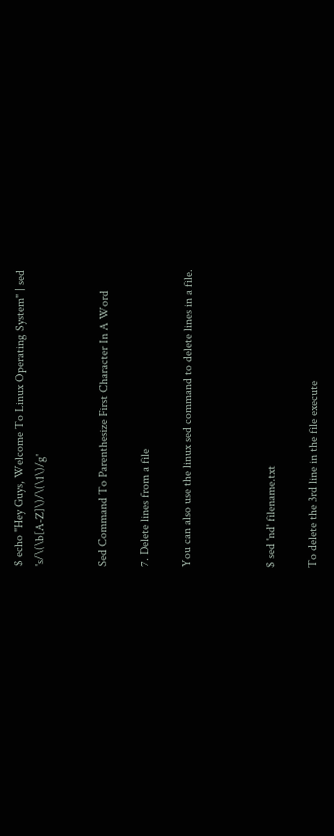$ echo "Hey Guys, Welcome To Linux Operating System" | sed 's/\(\b[A-Z]\)/\(\1\)/g'


Sed Command To Parenthesize First Character In A Word

7. Delete lines from a file

You can also use the linux sed command to delete lines in a file.



$ sed 'nd' filename.txt

To delete the 3rd line in the file execute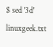$ sed '3d' linuxgeek.txt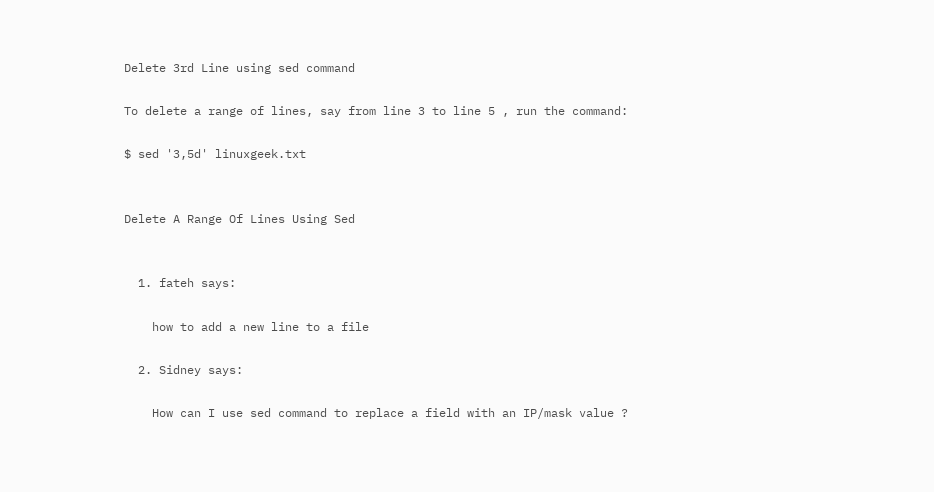Delete 3rd Line using sed command

To delete a range of lines, say from line 3 to line 5 , run the command:

$ sed '3,5d' linuxgeek.txt


Delete A Range Of Lines Using Sed


  1. fateh says:

    how to add a new line to a file

  2. Sidney says:

    How can I use sed command to replace a field with an IP/mask value ?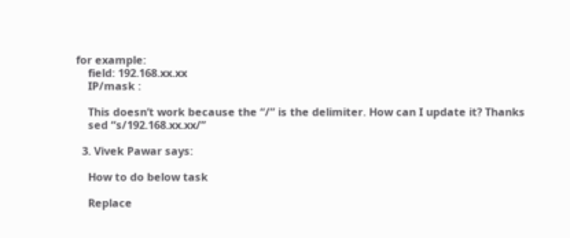for example:
    field: 192.168.xx.xx
    IP/mask :

    This doesn’t work because the “/” is the delimiter. How can I update it? Thanks
    sed “s/192.168.xx.xx/”

  3. Vivek Pawar says:

    How to do below task

    Replace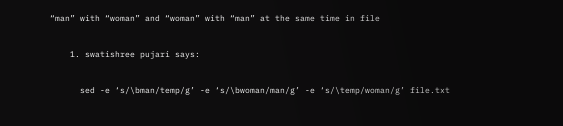“man” with “woman” and “woman” with “man” at the same time in file

    1. swatishree pujari says:

      sed -e ‘s/\bman/temp/g’ -e ‘s/\bwoman/man/g’ -e ‘s/\temp/woman/g’ file.txt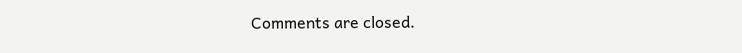Comments are closed.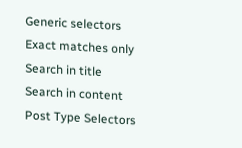Generic selectors
Exact matches only
Search in title
Search in content
Post Type Selectors